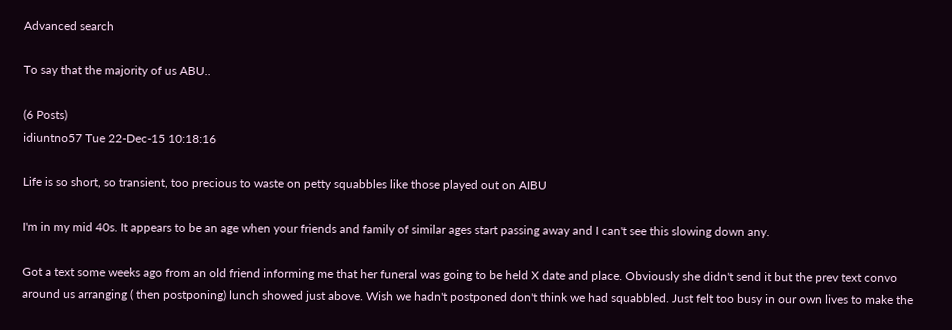Advanced search

To say that the majority of us ABU..

(6 Posts)
idiuntno57 Tue 22-Dec-15 10:18:16

Life is so short, so transient, too precious to waste on petty squabbles like those played out on AIBU

I'm in my mid 40s. It appears to be an age when your friends and family of similar ages start passing away and I can't see this slowing down any.

Got a text some weeks ago from an old friend informing me that her funeral was going to be held X date and place. Obviously she didn't send it but the prev text convo around us arranging ( then postponing) lunch showed just above. Wish we hadn't postponed don't think we had squabbled. Just felt too busy in our own lives to make the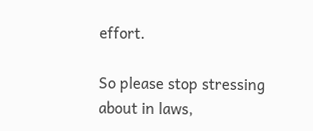effort.

So please stop stressing about in laws,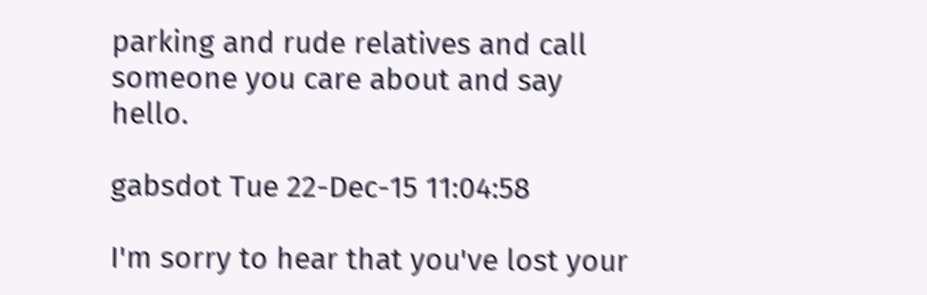parking and rude relatives and call someone you care about and say hello.

gabsdot Tue 22-Dec-15 11:04:58

I'm sorry to hear that you've lost your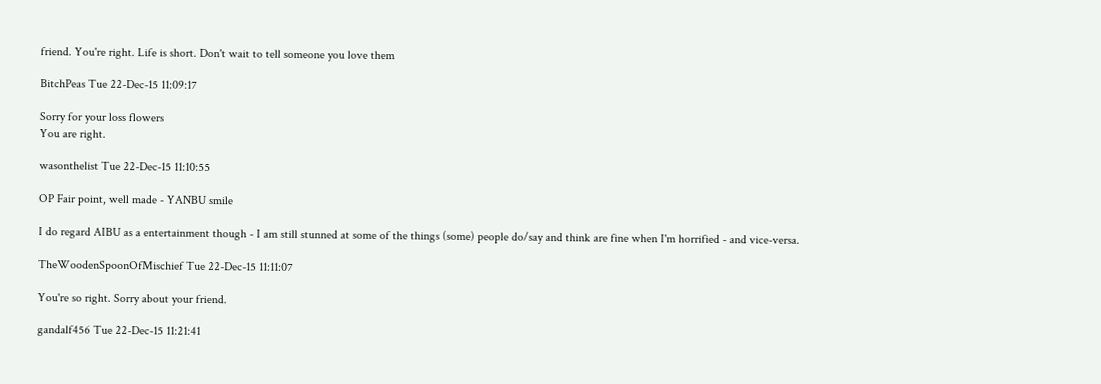friend. You're right. Life is short. Don't wait to tell someone you love them

BitchPeas Tue 22-Dec-15 11:09:17

Sorry for your loss flowers
You are right.

wasonthelist Tue 22-Dec-15 11:10:55

OP Fair point, well made - YANBU smile

I do regard AIBU as a entertainment though - I am still stunned at some of the things (some) people do/say and think are fine when I'm horrified - and vice-versa.

TheWoodenSpoonOfMischief Tue 22-Dec-15 11:11:07

You're so right. Sorry about your friend.

gandalf456 Tue 22-Dec-15 11:21:41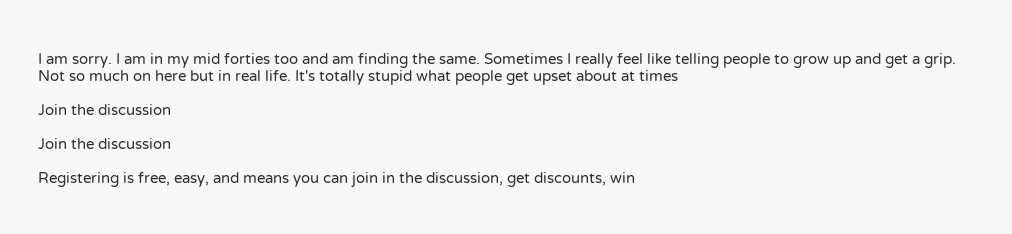I am sorry. I am in my mid forties too and am finding the same. Sometimes I really feel like telling people to grow up and get a grip. Not so much on here but in real life. It's totally stupid what people get upset about at times

Join the discussion

Join the discussion

Registering is free, easy, and means you can join in the discussion, get discounts, win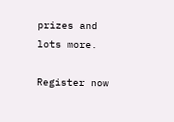prizes and lots more.

Register now